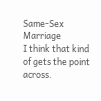Same-Sex Marriage
I think that kind of gets the point across.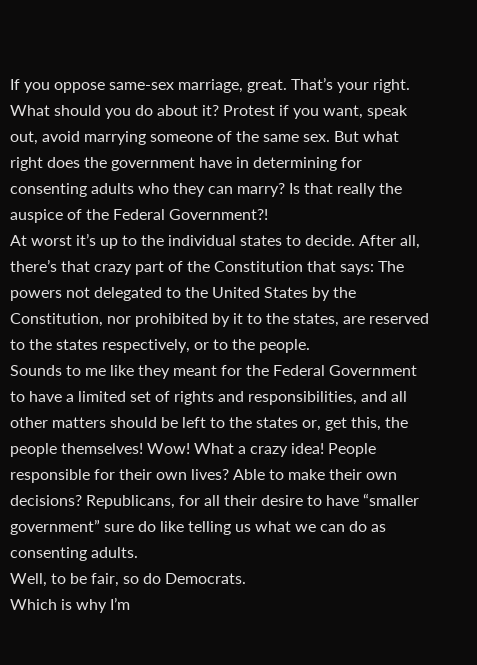If you oppose same-sex marriage, great. That’s your right. What should you do about it? Protest if you want, speak out, avoid marrying someone of the same sex. But what right does the government have in determining for consenting adults who they can marry? Is that really the auspice of the Federal Government?!
At worst it’s up to the individual states to decide. After all, there’s that crazy part of the Constitution that says: The powers not delegated to the United States by the Constitution, nor prohibited by it to the states, are reserved to the states respectively, or to the people.
Sounds to me like they meant for the Federal Government to have a limited set of rights and responsibilities, and all other matters should be left to the states or, get this, the people themselves! Wow! What a crazy idea! People responsible for their own lives? Able to make their own decisions? Republicans, for all their desire to have “smaller government” sure do like telling us what we can do as consenting adults.
Well, to be fair, so do Democrats.
Which is why I’m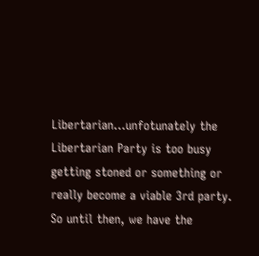Libertarian…unfotunately the Libertarian Party is too busy getting stoned or something or really become a viable 3rd party. So until then, we have the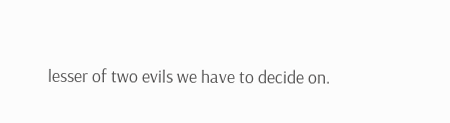lesser of two evils we have to decide on.